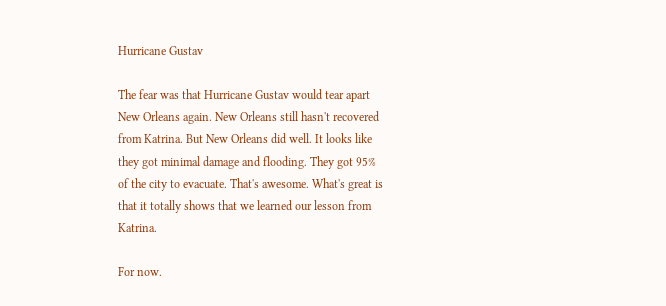Hurricane Gustav

The fear was that Hurricane Gustav would tear apart New Orleans again. New Orleans still hasn't recovered from Katrina. But New Orleans did well. It looks like they got minimal damage and flooding. They got 95% of the city to evacuate. That's awesome. What's great is that it totally shows that we learned our lesson from Katrina.

For now.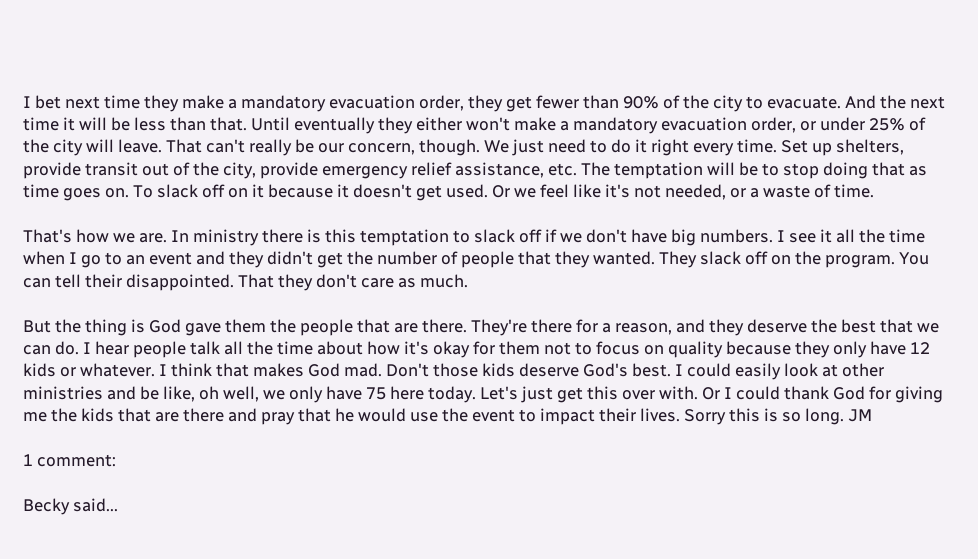I bet next time they make a mandatory evacuation order, they get fewer than 90% of the city to evacuate. And the next time it will be less than that. Until eventually they either won't make a mandatory evacuation order, or under 25% of the city will leave. That can't really be our concern, though. We just need to do it right every time. Set up shelters, provide transit out of the city, provide emergency relief assistance, etc. The temptation will be to stop doing that as time goes on. To slack off on it because it doesn't get used. Or we feel like it's not needed, or a waste of time.

That's how we are. In ministry there is this temptation to slack off if we don't have big numbers. I see it all the time when I go to an event and they didn't get the number of people that they wanted. They slack off on the program. You can tell their disappointed. That they don't care as much.

But the thing is God gave them the people that are there. They're there for a reason, and they deserve the best that we can do. I hear people talk all the time about how it's okay for them not to focus on quality because they only have 12 kids or whatever. I think that makes God mad. Don't those kids deserve God's best. I could easily look at other ministries and be like, oh well, we only have 75 here today. Let's just get this over with. Or I could thank God for giving me the kids that are there and pray that he would use the event to impact their lives. Sorry this is so long. JM

1 comment:

Becky said...